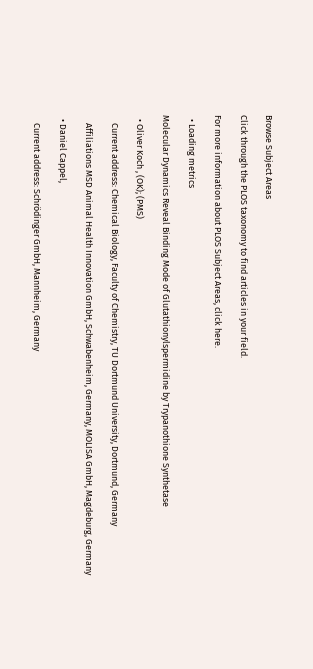Browse Subject Areas

Click through the PLOS taxonomy to find articles in your field.

For more information about PLOS Subject Areas, click here.

  • Loading metrics

Molecular Dynamics Reveal Binding Mode of Glutathionylspermidine by Trypanothione Synthetase

  • Oliver Koch , (OK); (PMS)

    Current address: Chemical Biology, Faculty of Chemistry, TU Dortmund University, Dortmund, Germany

    Affiliations MSD Animal Health Innovation GmbH, Schwabenheim, Germany, MOLISA GmbH, Magdeburg, Germany

  • Daniel Cappel,

    Current address: Schrödinger GmbH, Mannheim, Germany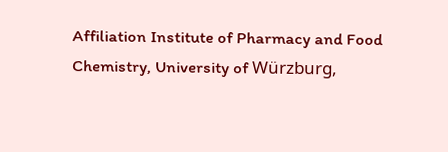Affiliation Institute of Pharmacy and Food Chemistry, University of Würzburg,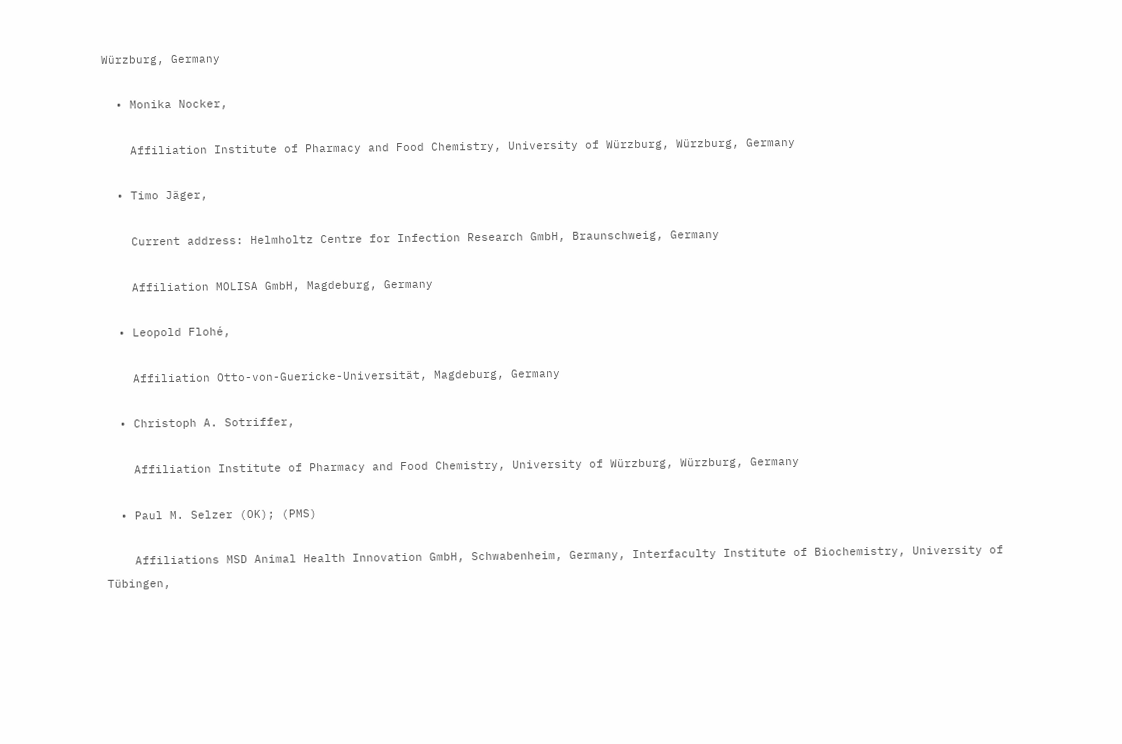Würzburg, Germany

  • Monika Nocker,

    Affiliation Institute of Pharmacy and Food Chemistry, University of Würzburg, Würzburg, Germany

  • Timo Jäger,

    Current address: Helmholtz Centre for Infection Research GmbH, Braunschweig, Germany

    Affiliation MOLISA GmbH, Magdeburg, Germany

  • Leopold Flohé,

    Affiliation Otto-von-Guericke-Universität, Magdeburg, Germany

  • Christoph A. Sotriffer,

    Affiliation Institute of Pharmacy and Food Chemistry, University of Würzburg, Würzburg, Germany

  • Paul M. Selzer (OK); (PMS)

    Affiliations MSD Animal Health Innovation GmbH, Schwabenheim, Germany, Interfaculty Institute of Biochemistry, University of Tübingen,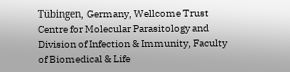Tübingen, Germany, Wellcome Trust Centre for Molecular Parasitology and Division of Infection & Immunity, Faculty of Biomedical & Life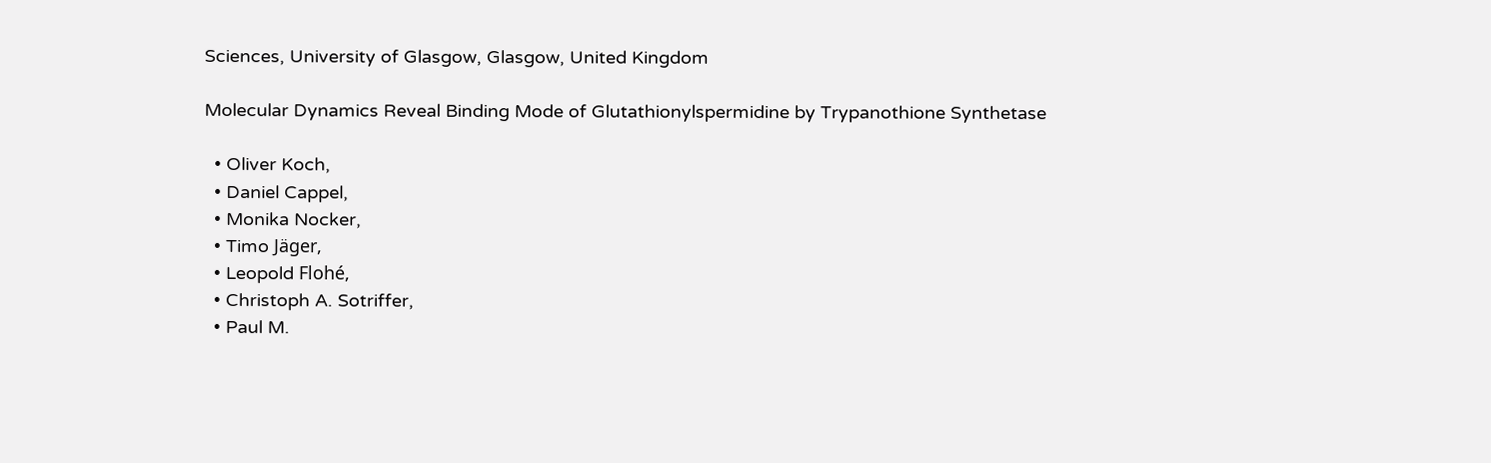Sciences, University of Glasgow, Glasgow, United Kingdom

Molecular Dynamics Reveal Binding Mode of Glutathionylspermidine by Trypanothione Synthetase

  • Oliver Koch,
  • Daniel Cappel,
  • Monika Nocker,
  • Timo Jäger,
  • Leopold Flohé,
  • Christoph A. Sotriffer,
  • Paul M.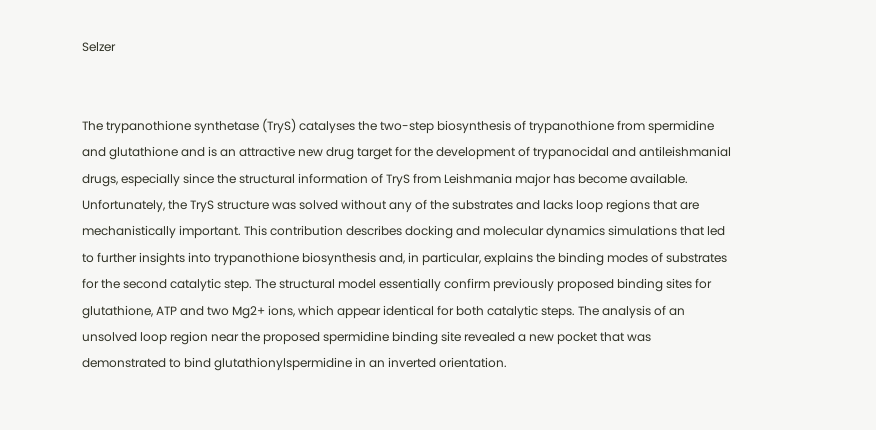Selzer


The trypanothione synthetase (TryS) catalyses the two-step biosynthesis of trypanothione from spermidine and glutathione and is an attractive new drug target for the development of trypanocidal and antileishmanial drugs, especially since the structural information of TryS from Leishmania major has become available. Unfortunately, the TryS structure was solved without any of the substrates and lacks loop regions that are mechanistically important. This contribution describes docking and molecular dynamics simulations that led to further insights into trypanothione biosynthesis and, in particular, explains the binding modes of substrates for the second catalytic step. The structural model essentially confirm previously proposed binding sites for glutathione, ATP and two Mg2+ ions, which appear identical for both catalytic steps. The analysis of an unsolved loop region near the proposed spermidine binding site revealed a new pocket that was demonstrated to bind glutathionylspermidine in an inverted orientation.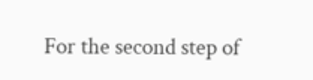For the second step of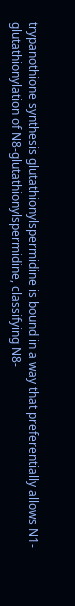trypanothione synthesis glutathionylspermidine is bound in a way that preferentially allows N1-glutathionylation of N8-glutathionylspermidine, classifying N8-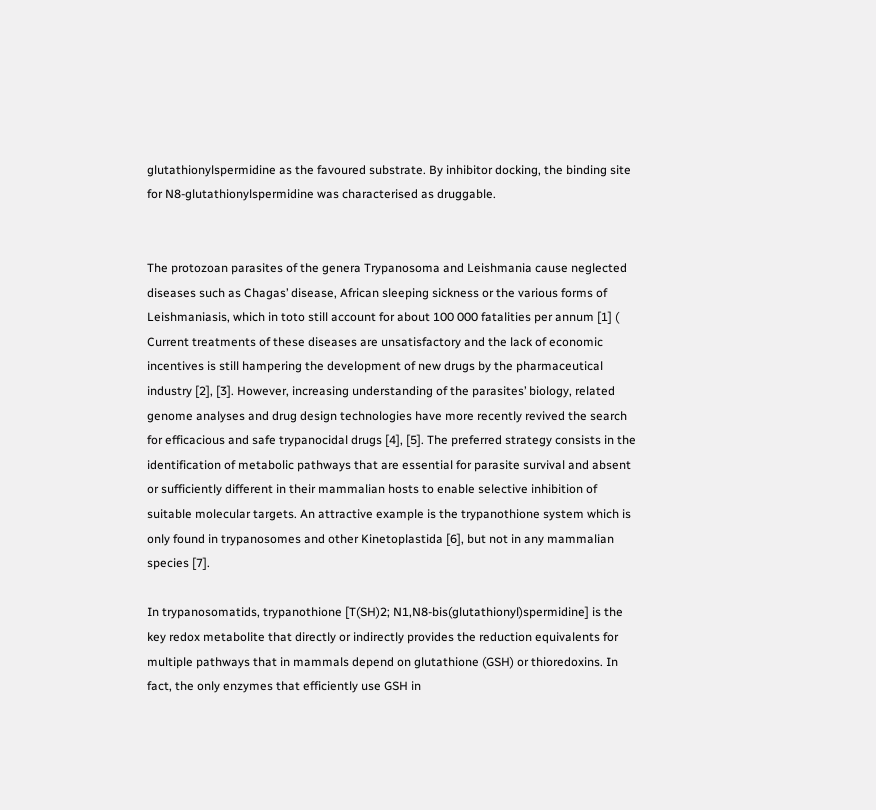glutathionylspermidine as the favoured substrate. By inhibitor docking, the binding site for N8-glutathionylspermidine was characterised as druggable.


The protozoan parasites of the genera Trypanosoma and Leishmania cause neglected diseases such as Chagas’ disease, African sleeping sickness or the various forms of Leishmaniasis, which in toto still account for about 100 000 fatalities per annum [1] ( Current treatments of these diseases are unsatisfactory and the lack of economic incentives is still hampering the development of new drugs by the pharmaceutical industry [2], [3]. However, increasing understanding of the parasites’ biology, related genome analyses and drug design technologies have more recently revived the search for efficacious and safe trypanocidal drugs [4], [5]. The preferred strategy consists in the identification of metabolic pathways that are essential for parasite survival and absent or sufficiently different in their mammalian hosts to enable selective inhibition of suitable molecular targets. An attractive example is the trypanothione system which is only found in trypanosomes and other Kinetoplastida [6], but not in any mammalian species [7].

In trypanosomatids, trypanothione [T(SH)2; N1,N8-bis(glutathionyl)spermidine] is the key redox metabolite that directly or indirectly provides the reduction equivalents for multiple pathways that in mammals depend on glutathione (GSH) or thioredoxins. In fact, the only enzymes that efficiently use GSH in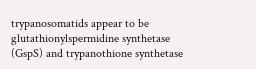trypanosomatids appear to be glutathionylspermidine synthetase (GspS) and trypanothione synthetase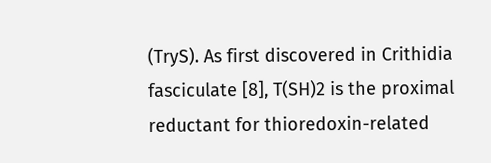(TryS). As first discovered in Crithidia fasciculate [8], T(SH)2 is the proximal reductant for thioredoxin-related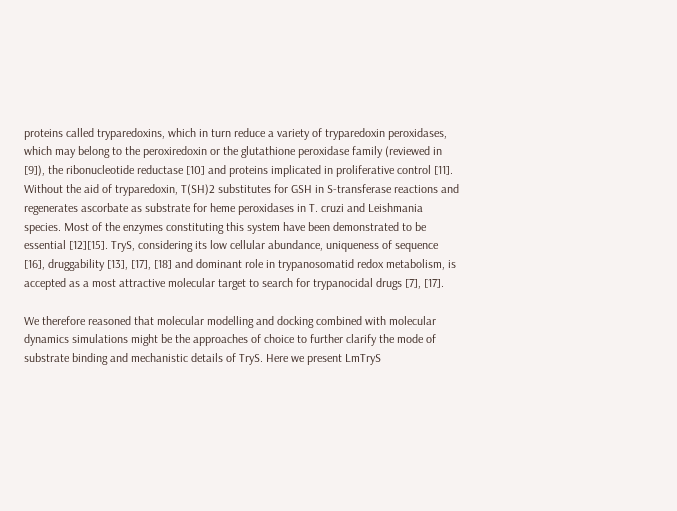proteins called tryparedoxins, which in turn reduce a variety of tryparedoxin peroxidases, which may belong to the peroxiredoxin or the glutathione peroxidase family (reviewed in [9]), the ribonucleotide reductase [10] and proteins implicated in proliferative control [11]. Without the aid of tryparedoxin, T(SH)2 substitutes for GSH in S-transferase reactions and regenerates ascorbate as substrate for heme peroxidases in T. cruzi and Leishmania species. Most of the enzymes constituting this system have been demonstrated to be essential [12][15]. TryS, considering its low cellular abundance, uniqueness of sequence [16], druggability [13], [17], [18] and dominant role in trypanosomatid redox metabolism, is accepted as a most attractive molecular target to search for trypanocidal drugs [7], [17].

We therefore reasoned that molecular modelling and docking combined with molecular dynamics simulations might be the approaches of choice to further clarify the mode of substrate binding and mechanistic details of TryS. Here we present LmTryS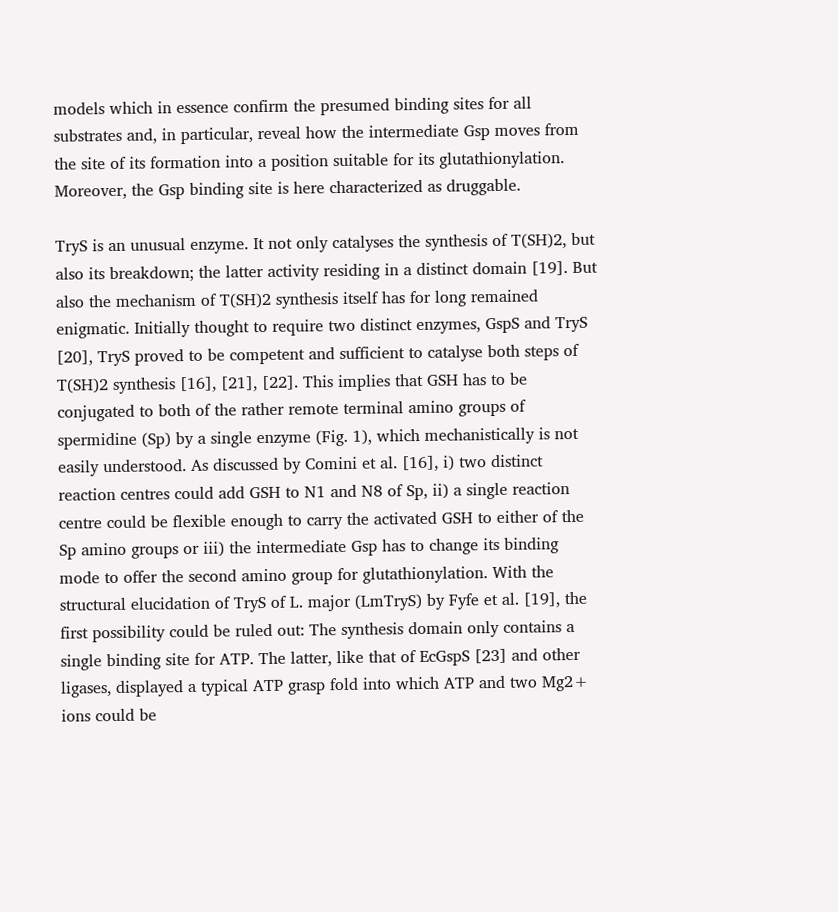models which in essence confirm the presumed binding sites for all substrates and, in particular, reveal how the intermediate Gsp moves from the site of its formation into a position suitable for its glutathionylation. Moreover, the Gsp binding site is here characterized as druggable.

TryS is an unusual enzyme. It not only catalyses the synthesis of T(SH)2, but also its breakdown; the latter activity residing in a distinct domain [19]. But also the mechanism of T(SH)2 synthesis itself has for long remained enigmatic. Initially thought to require two distinct enzymes, GspS and TryS [20], TryS proved to be competent and sufficient to catalyse both steps of T(SH)2 synthesis [16], [21], [22]. This implies that GSH has to be conjugated to both of the rather remote terminal amino groups of spermidine (Sp) by a single enzyme (Fig. 1), which mechanistically is not easily understood. As discussed by Comini et al. [16], i) two distinct reaction centres could add GSH to N1 and N8 of Sp, ii) a single reaction centre could be flexible enough to carry the activated GSH to either of the Sp amino groups or iii) the intermediate Gsp has to change its binding mode to offer the second amino group for glutathionylation. With the structural elucidation of TryS of L. major (LmTryS) by Fyfe et al. [19], the first possibility could be ruled out: The synthesis domain only contains a single binding site for ATP. The latter, like that of EcGspS [23] and other ligases, displayed a typical ATP grasp fold into which ATP and two Mg2+ ions could be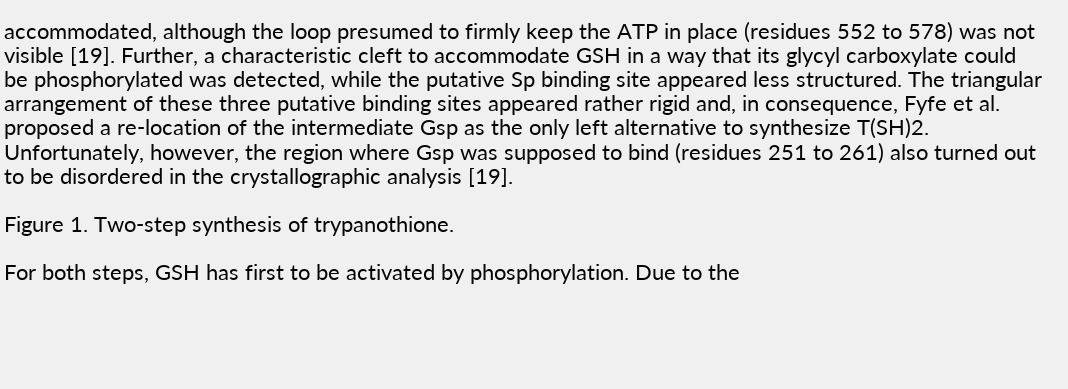accommodated, although the loop presumed to firmly keep the ATP in place (residues 552 to 578) was not visible [19]. Further, a characteristic cleft to accommodate GSH in a way that its glycyl carboxylate could be phosphorylated was detected, while the putative Sp binding site appeared less structured. The triangular arrangement of these three putative binding sites appeared rather rigid and, in consequence, Fyfe et al. proposed a re-location of the intermediate Gsp as the only left alternative to synthesize T(SH)2. Unfortunately, however, the region where Gsp was supposed to bind (residues 251 to 261) also turned out to be disordered in the crystallographic analysis [19].

Figure 1. Two-step synthesis of trypanothione.

For both steps, GSH has first to be activated by phosphorylation. Due to the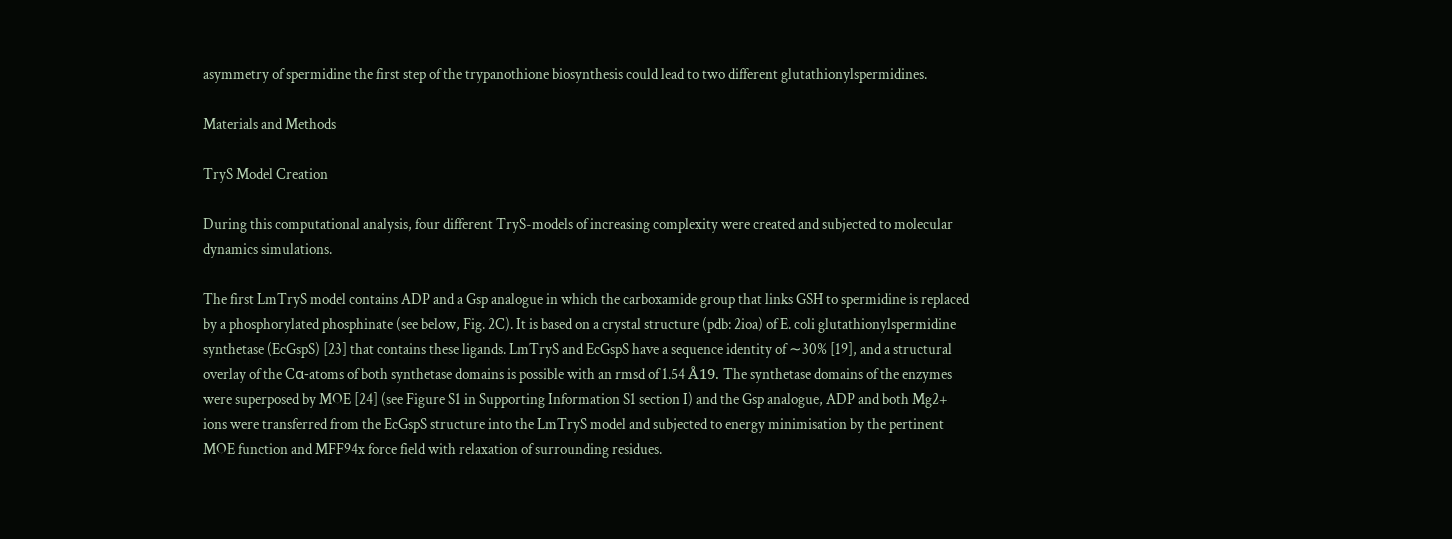asymmetry of spermidine the first step of the trypanothione biosynthesis could lead to two different glutathionylspermidines.

Materials and Methods

TryS Model Creation

During this computational analysis, four different TryS-models of increasing complexity were created and subjected to molecular dynamics simulations.

The first LmTryS model contains ADP and a Gsp analogue in which the carboxamide group that links GSH to spermidine is replaced by a phosphorylated phosphinate (see below, Fig. 2C). It is based on a crystal structure (pdb: 2ioa) of E. coli glutathionylspermidine synthetase (EcGspS) [23] that contains these ligands. LmTryS and EcGspS have a sequence identity of ∼30% [19], and a structural overlay of the Cα-atoms of both synthetase domains is possible with an rmsd of 1.54 Å19. The synthetase domains of the enzymes were superposed by MOE [24] (see Figure S1 in Supporting Information S1 section I) and the Gsp analogue, ADP and both Mg2+ ions were transferred from the EcGspS structure into the LmTryS model and subjected to energy minimisation by the pertinent MOE function and MFF94x force field with relaxation of surrounding residues.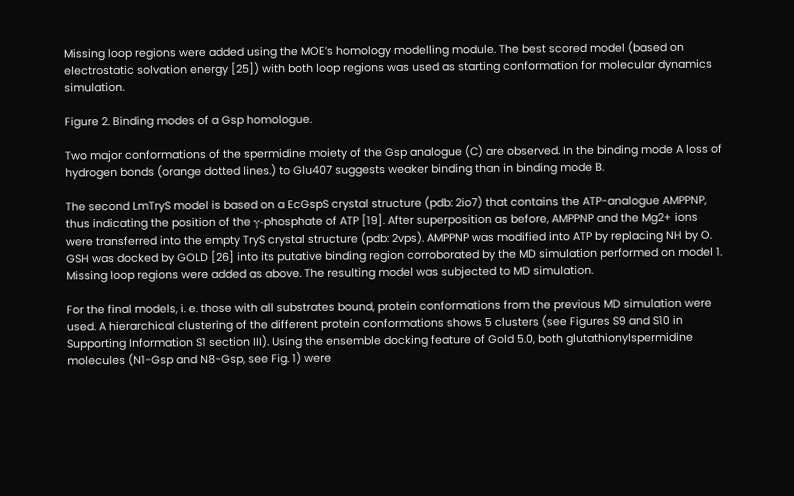Missing loop regions were added using the MOE’s homology modelling module. The best scored model (based on electrostatic solvation energy [25]) with both loop regions was used as starting conformation for molecular dynamics simulation.

Figure 2. Binding modes of a Gsp homologue.

Two major conformations of the spermidine moiety of the Gsp analogue (C) are observed. In the binding mode A loss of hydrogen bonds (orange dotted lines.) to Glu407 suggests weaker binding than in binding mode B.

The second LmTryS model is based on a EcGspS crystal structure (pdb: 2io7) that contains the ATP-analogue AMPPNP, thus indicating the position of the γ-phosphate of ATP [19]. After superposition as before, AMPPNP and the Mg2+ ions were transferred into the empty TryS crystal structure (pdb: 2vps). AMPPNP was modified into ATP by replacing NH by O. GSH was docked by GOLD [26] into its putative binding region corroborated by the MD simulation performed on model 1. Missing loop regions were added as above. The resulting model was subjected to MD simulation.

For the final models, i. e. those with all substrates bound, protein conformations from the previous MD simulation were used. A hierarchical clustering of the different protein conformations shows 5 clusters (see Figures S9 and S10 in Supporting Information S1 section III). Using the ensemble docking feature of Gold 5.0, both glutathionylspermidine molecules (N1-Gsp and N8-Gsp, see Fig. 1) were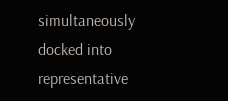simultaneously docked into representative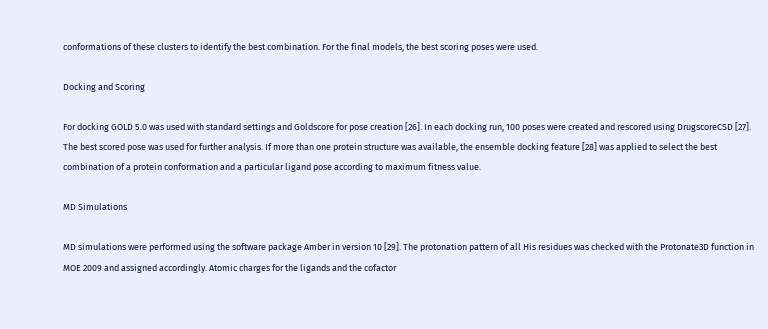conformations of these clusters to identify the best combination. For the final models, the best scoring poses were used.

Docking and Scoring

For docking GOLD 5.0 was used with standard settings and Goldscore for pose creation [26]. In each docking run, 100 poses were created and rescored using DrugscoreCSD [27]. The best scored pose was used for further analysis. If more than one protein structure was available, the ensemble docking feature [28] was applied to select the best combination of a protein conformation and a particular ligand pose according to maximum fitness value.

MD Simulations

MD simulations were performed using the software package Amber in version 10 [29]. The protonation pattern of all His residues was checked with the Protonate3D function in MOE 2009 and assigned accordingly. Atomic charges for the ligands and the cofactor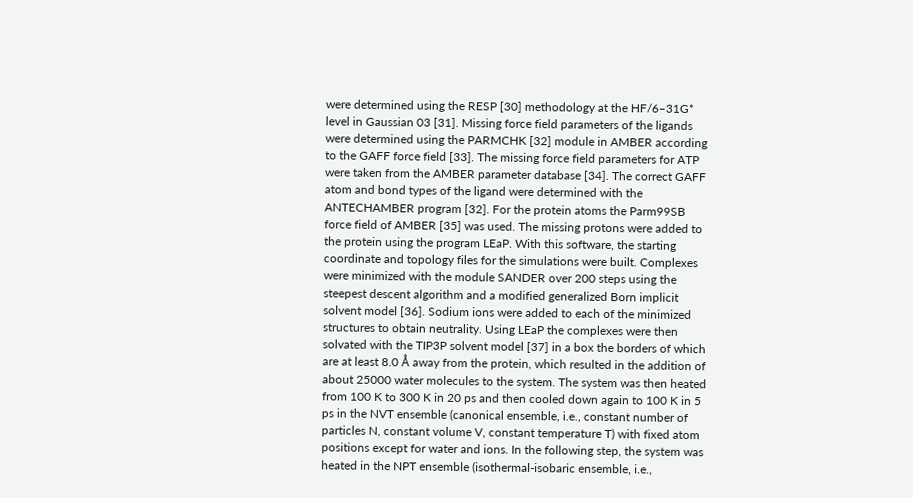were determined using the RESP [30] methodology at the HF/6–31G* level in Gaussian 03 [31]. Missing force field parameters of the ligands were determined using the PARMCHK [32] module in AMBER according to the GAFF force field [33]. The missing force field parameters for ATP were taken from the AMBER parameter database [34]. The correct GAFF atom and bond types of the ligand were determined with the ANTECHAMBER program [32]. For the protein atoms the Parm99SB force field of AMBER [35] was used. The missing protons were added to the protein using the program LEaP. With this software, the starting coordinate and topology files for the simulations were built. Complexes were minimized with the module SANDER over 200 steps using the steepest descent algorithm and a modified generalized Born implicit solvent model [36]. Sodium ions were added to each of the minimized structures to obtain neutrality. Using LEaP the complexes were then solvated with the TIP3P solvent model [37] in a box the borders of which are at least 8.0 Å away from the protein, which resulted in the addition of about 25000 water molecules to the system. The system was then heated from 100 K to 300 K in 20 ps and then cooled down again to 100 K in 5 ps in the NVT ensemble (canonical ensemble, i.e., constant number of particles N, constant volume V, constant temperature T) with fixed atom positions except for water and ions. In the following step, the system was heated in the NPT ensemble (isothermal-isobaric ensemble, i.e.,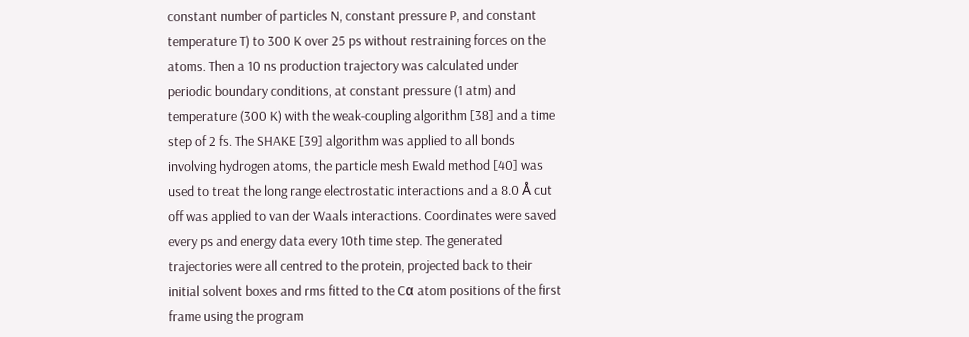constant number of particles N, constant pressure P, and constant temperature T) to 300 K over 25 ps without restraining forces on the atoms. Then a 10 ns production trajectory was calculated under periodic boundary conditions, at constant pressure (1 atm) and temperature (300 K) with the weak-coupling algorithm [38] and a time step of 2 fs. The SHAKE [39] algorithm was applied to all bonds involving hydrogen atoms, the particle mesh Ewald method [40] was used to treat the long range electrostatic interactions and a 8.0 Å cut off was applied to van der Waals interactions. Coordinates were saved every ps and energy data every 10th time step. The generated trajectories were all centred to the protein, projected back to their initial solvent boxes and rms fitted to the Cα atom positions of the first frame using the program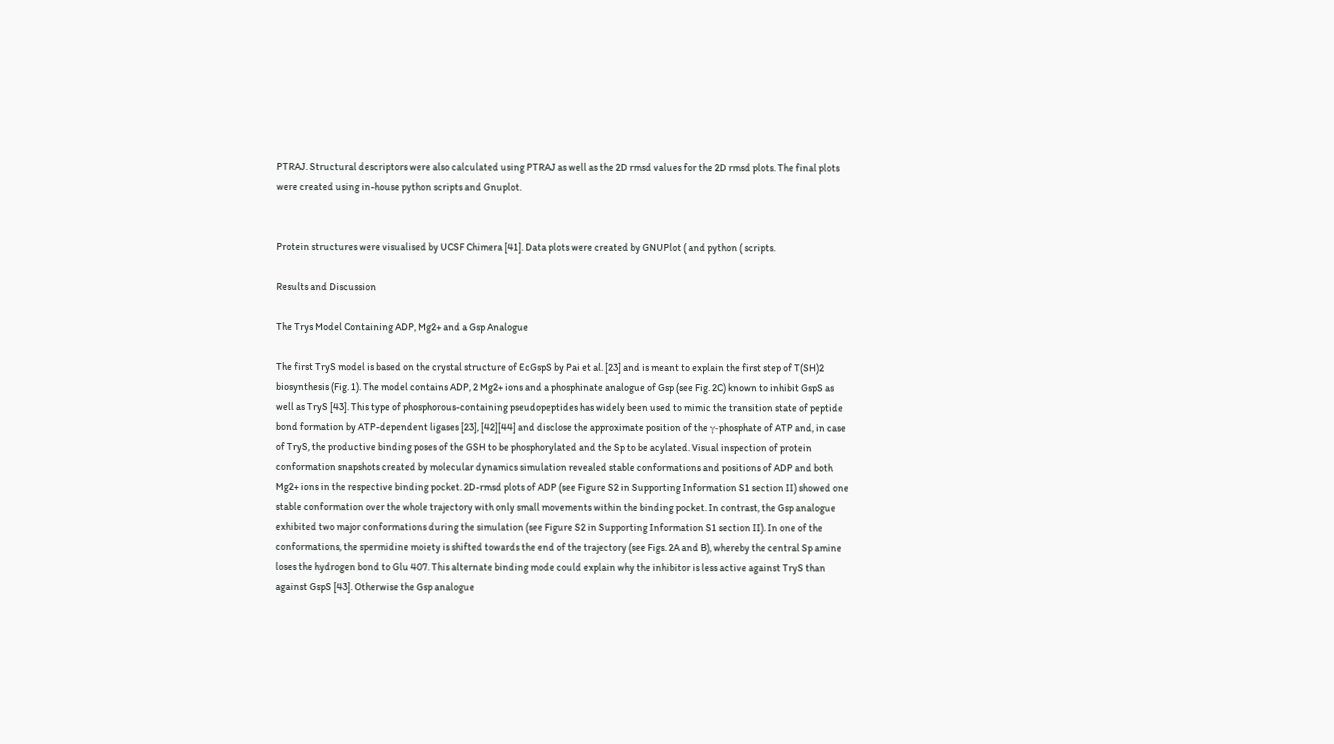PTRAJ. Structural descriptors were also calculated using PTRAJ as well as the 2D rmsd values for the 2D rmsd plots. The final plots were created using in-house python scripts and Gnuplot.


Protein structures were visualised by UCSF Chimera [41]. Data plots were created by GNUPlot ( and python ( scripts.

Results and Discussion

The Trys Model Containing ADP, Mg2+ and a Gsp Analogue

The first TryS model is based on the crystal structure of EcGspS by Pai et al. [23] and is meant to explain the first step of T(SH)2 biosynthesis (Fig. 1). The model contains ADP, 2 Mg2+ ions and a phosphinate analogue of Gsp (see Fig. 2C) known to inhibit GspS as well as TryS [43]. This type of phosphorous-containing pseudopeptides has widely been used to mimic the transition state of peptide bond formation by ATP-dependent ligases [23], [42][44] and disclose the approximate position of the γ-phosphate of ATP and, in case of TryS, the productive binding poses of the GSH to be phosphorylated and the Sp to be acylated. Visual inspection of protein conformation snapshots created by molecular dynamics simulation revealed stable conformations and positions of ADP and both Mg2+ ions in the respective binding pocket. 2D-rmsd plots of ADP (see Figure S2 in Supporting Information S1 section II) showed one stable conformation over the whole trajectory with only small movements within the binding pocket. In contrast, the Gsp analogue exhibited two major conformations during the simulation (see Figure S2 in Supporting Information S1 section II). In one of the conformations, the spermidine moiety is shifted towards the end of the trajectory (see Figs. 2A and B), whereby the central Sp amine loses the hydrogen bond to Glu 407. This alternate binding mode could explain why the inhibitor is less active against TryS than against GspS [43]. Otherwise the Gsp analogue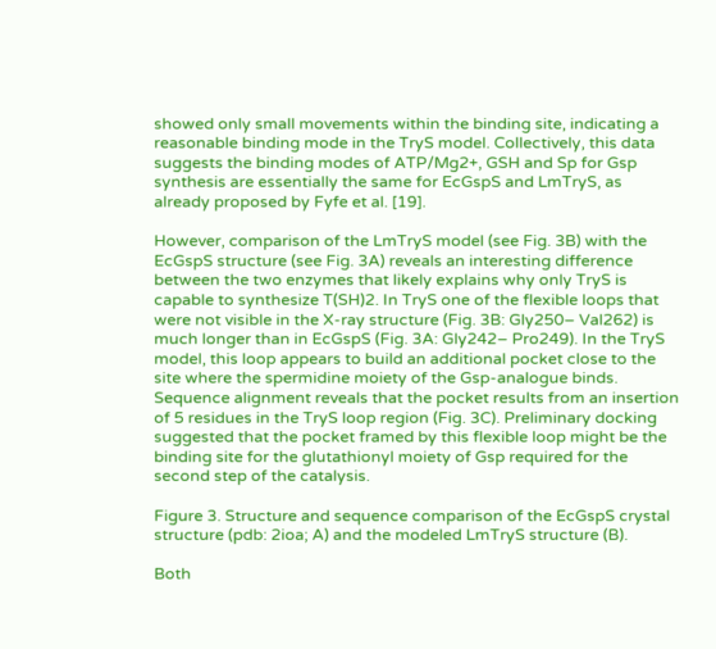showed only small movements within the binding site, indicating a reasonable binding mode in the TryS model. Collectively, this data suggests the binding modes of ATP/Mg2+, GSH and Sp for Gsp synthesis are essentially the same for EcGspS and LmTryS, as already proposed by Fyfe et al. [19].

However, comparison of the LmTryS model (see Fig. 3B) with the EcGspS structure (see Fig. 3A) reveals an interesting difference between the two enzymes that likely explains why only TryS is capable to synthesize T(SH)2. In TryS one of the flexible loops that were not visible in the X-ray structure (Fig. 3B: Gly250– Val262) is much longer than in EcGspS (Fig. 3A: Gly242– Pro249). In the TryS model, this loop appears to build an additional pocket close to the site where the spermidine moiety of the Gsp-analogue binds. Sequence alignment reveals that the pocket results from an insertion of 5 residues in the TryS loop region (Fig. 3C). Preliminary docking suggested that the pocket framed by this flexible loop might be the binding site for the glutathionyl moiety of Gsp required for the second step of the catalysis.

Figure 3. Structure and sequence comparison of the EcGspS crystal structure (pdb: 2ioa; A) and the modeled LmTryS structure (B).

Both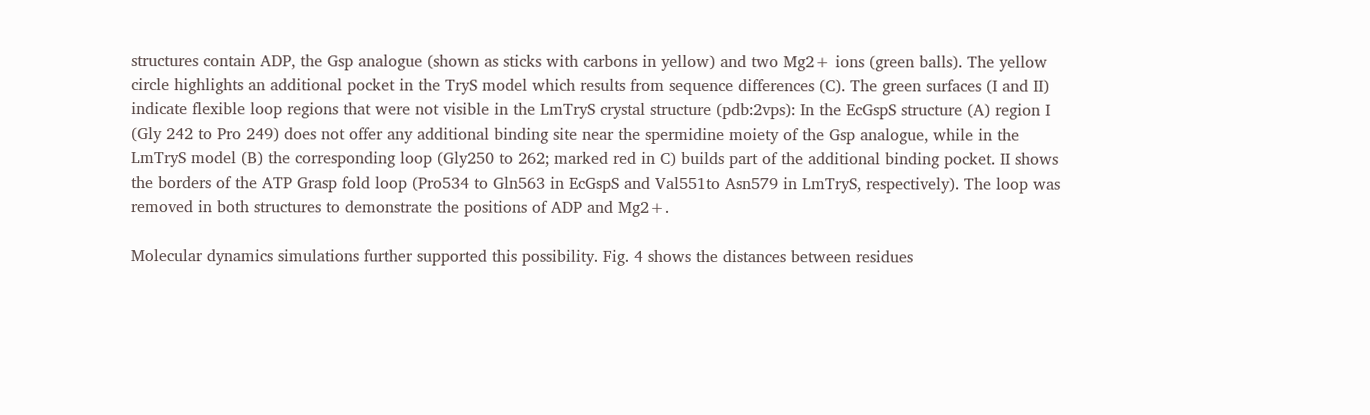structures contain ADP, the Gsp analogue (shown as sticks with carbons in yellow) and two Mg2+ ions (green balls). The yellow circle highlights an additional pocket in the TryS model which results from sequence differences (C). The green surfaces (I and II) indicate flexible loop regions that were not visible in the LmTryS crystal structure (pdb:2vps): In the EcGspS structure (A) region I (Gly 242 to Pro 249) does not offer any additional binding site near the spermidine moiety of the Gsp analogue, while in the LmTryS model (B) the corresponding loop (Gly250 to 262; marked red in C) builds part of the additional binding pocket. II shows the borders of the ATP Grasp fold loop (Pro534 to Gln563 in EcGspS and Val551to Asn579 in LmTryS, respectively). The loop was removed in both structures to demonstrate the positions of ADP and Mg2+.

Molecular dynamics simulations further supported this possibility. Fig. 4 shows the distances between residues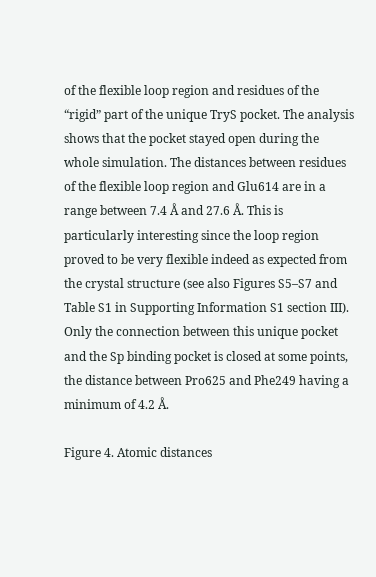of the flexible loop region and residues of the “rigid” part of the unique TryS pocket. The analysis shows that the pocket stayed open during the whole simulation. The distances between residues of the flexible loop region and Glu614 are in a range between 7.4 Å and 27.6 Å. This is particularly interesting since the loop region proved to be very flexible indeed as expected from the crystal structure (see also Figures S5–S7 and Table S1 in Supporting Information S1 section III). Only the connection between this unique pocket and the Sp binding pocket is closed at some points, the distance between Pro625 and Phe249 having a minimum of 4.2 Å.

Figure 4. Atomic distances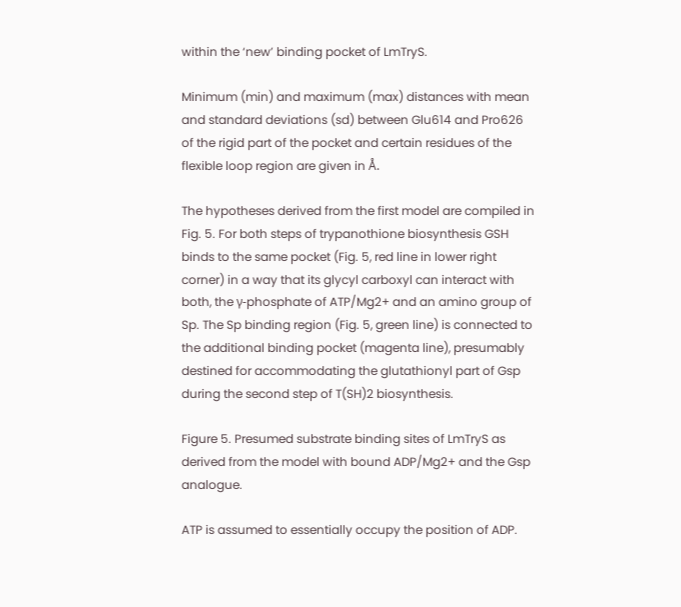within the ‘new’ binding pocket of LmTryS.

Minimum (min) and maximum (max) distances with mean and standard deviations (sd) between Glu614 and Pro626 of the rigid part of the pocket and certain residues of the flexible loop region are given in Å.

The hypotheses derived from the first model are compiled in Fig. 5. For both steps of trypanothione biosynthesis GSH binds to the same pocket (Fig. 5, red line in lower right corner) in a way that its glycyl carboxyl can interact with both, the γ-phosphate of ATP/Mg2+ and an amino group of Sp. The Sp binding region (Fig. 5, green line) is connected to the additional binding pocket (magenta line), presumably destined for accommodating the glutathionyl part of Gsp during the second step of T(SH)2 biosynthesis.

Figure 5. Presumed substrate binding sites of LmTryS as derived from the model with bound ADP/Mg2+ and the Gsp analogue.

ATP is assumed to essentially occupy the position of ADP.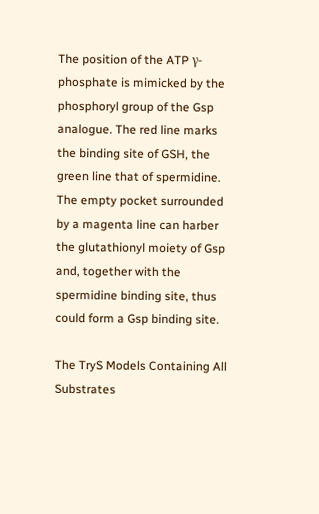The position of the ATP γ-phosphate is mimicked by the phosphoryl group of the Gsp analogue. The red line marks the binding site of GSH, the green line that of spermidine. The empty pocket surrounded by a magenta line can harber the glutathionyl moiety of Gsp and, together with the spermidine binding site, thus could form a Gsp binding site.

The TryS Models Containing All Substrates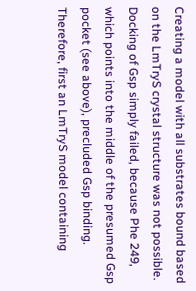Creating a model with all substrates bound based on the LmTryS crystal structure was not possible. Docking of Gsp simply failed, because Phe 249, which points into the middle of the presumed Gsp pocket (see above), precluded Gsp binding. Therefore, first an LmTryS model containing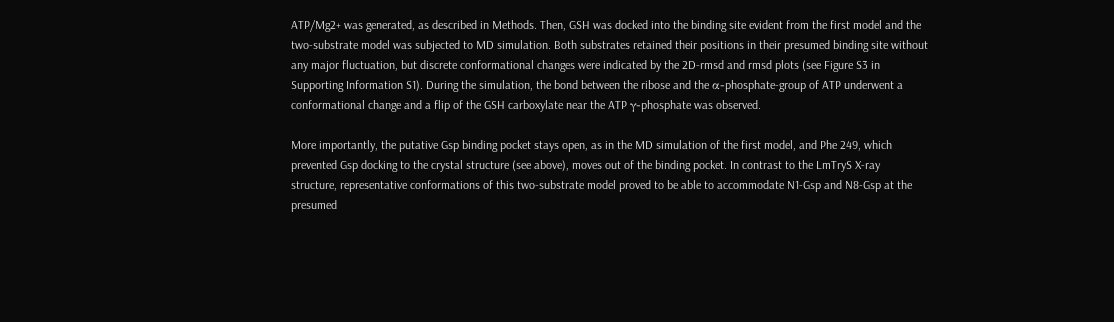ATP/Mg2+ was generated, as described in Methods. Then, GSH was docked into the binding site evident from the first model and the two-substrate model was subjected to MD simulation. Both substrates retained their positions in their presumed binding site without any major fluctuation, but discrete conformational changes were indicated by the 2D-rmsd and rmsd plots (see Figure S3 in Supporting Information S1). During the simulation, the bond between the ribose and the α-phosphate-group of ATP underwent a conformational change and a flip of the GSH carboxylate near the ATP γ-phosphate was observed.

More importantly, the putative Gsp binding pocket stays open, as in the MD simulation of the first model, and Phe 249, which prevented Gsp docking to the crystal structure (see above), moves out of the binding pocket. In contrast to the LmTryS X-ray structure, representative conformations of this two-substrate model proved to be able to accommodate N1-Gsp and N8-Gsp at the presumed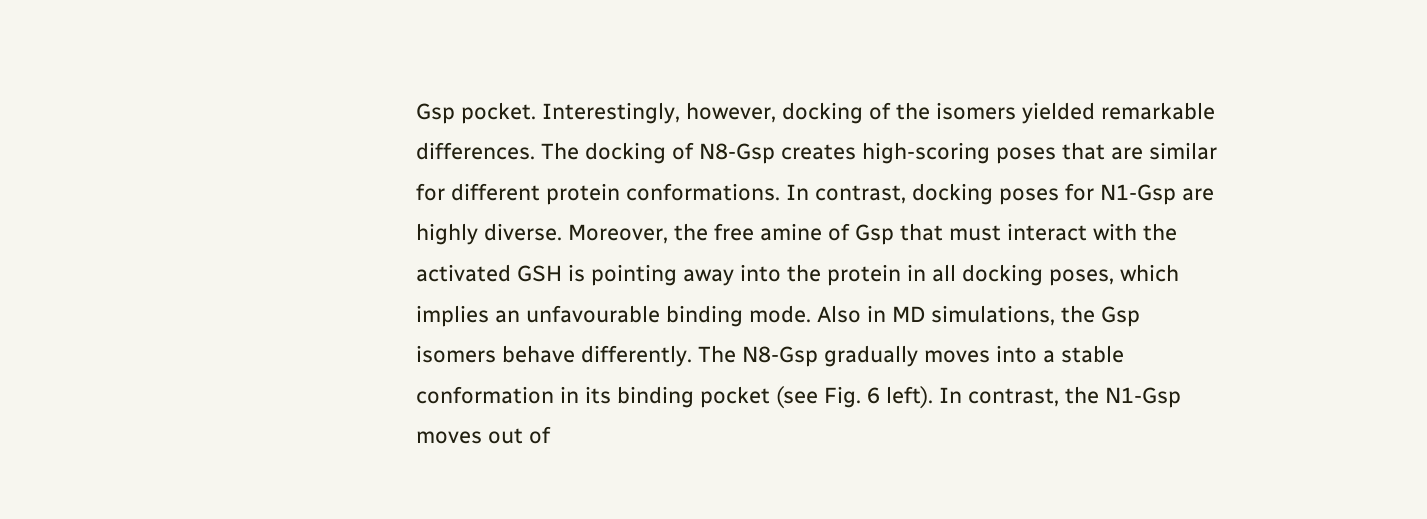Gsp pocket. Interestingly, however, docking of the isomers yielded remarkable differences. The docking of N8-Gsp creates high-scoring poses that are similar for different protein conformations. In contrast, docking poses for N1-Gsp are highly diverse. Moreover, the free amine of Gsp that must interact with the activated GSH is pointing away into the protein in all docking poses, which implies an unfavourable binding mode. Also in MD simulations, the Gsp isomers behave differently. The N8-Gsp gradually moves into a stable conformation in its binding pocket (see Fig. 6 left). In contrast, the N1-Gsp moves out of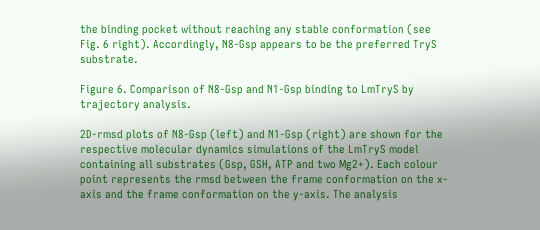the binding pocket without reaching any stable conformation (see Fig. 6 right). Accordingly, N8-Gsp appears to be the preferred TryS substrate.

Figure 6. Comparison of N8-Gsp and N1-Gsp binding to LmTryS by trajectory analysis.

2D-rmsd plots of N8-Gsp (left) and N1-Gsp (right) are shown for the respective molecular dynamics simulations of the LmTryS model containing all substrates (Gsp, GSH, ATP and two Mg2+). Each colour point represents the rmsd between the frame conformation on the x-axis and the frame conformation on the y-axis. The analysis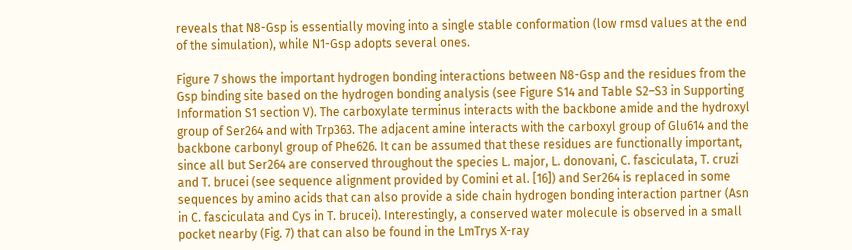reveals that N8-Gsp is essentially moving into a single stable conformation (low rmsd values at the end of the simulation), while N1-Gsp adopts several ones.

Figure 7 shows the important hydrogen bonding interactions between N8-Gsp and the residues from the Gsp binding site based on the hydrogen bonding analysis (see Figure S14 and Table S2–S3 in Supporting Information S1 section V). The carboxylate terminus interacts with the backbone amide and the hydroxyl group of Ser264 and with Trp363. The adjacent amine interacts with the carboxyl group of Glu614 and the backbone carbonyl group of Phe626. It can be assumed that these residues are functionally important, since all but Ser264 are conserved throughout the species L. major, L. donovani, C. fasciculata, T. cruzi and T. brucei (see sequence alignment provided by Comini et al. [16]) and Ser264 is replaced in some sequences by amino acids that can also provide a side chain hydrogen bonding interaction partner (Asn in C. fasciculata and Cys in T. brucei). Interestingly, a conserved water molecule is observed in a small pocket nearby (Fig. 7) that can also be found in the LmTrys X-ray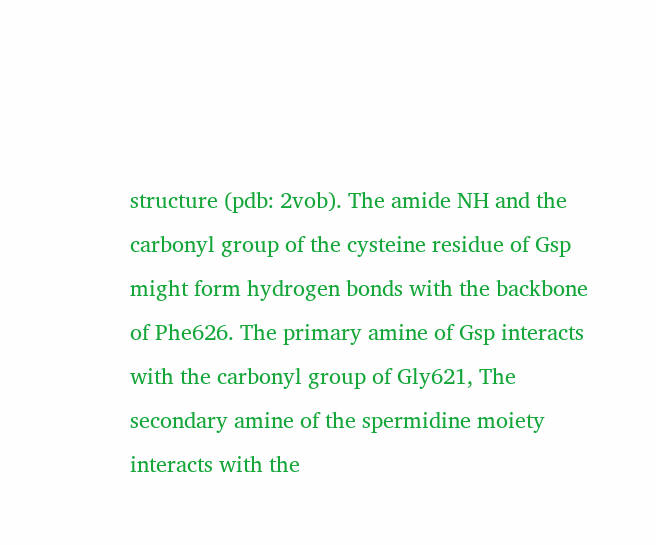structure (pdb: 2vob). The amide NH and the carbonyl group of the cysteine residue of Gsp might form hydrogen bonds with the backbone of Phe626. The primary amine of Gsp interacts with the carbonyl group of Gly621, The secondary amine of the spermidine moiety interacts with the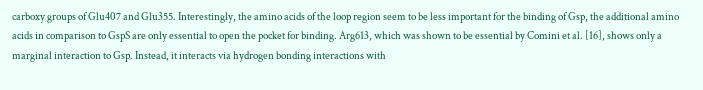carboxy groups of Glu407 and Glu355. Interestingly, the amino acids of the loop region seem to be less important for the binding of Gsp, the additional amino acids in comparison to GspS are only essential to open the pocket for binding. Arg613, which was shown to be essential by Comini et al. [16], shows only a marginal interaction to Gsp. Instead, it interacts via hydrogen bonding interactions with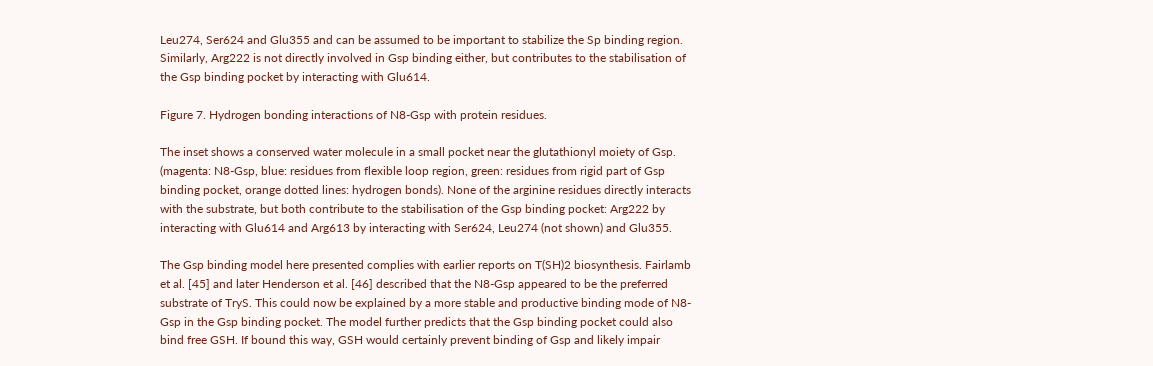Leu274, Ser624 and Glu355 and can be assumed to be important to stabilize the Sp binding region. Similarly, Arg222 is not directly involved in Gsp binding either, but contributes to the stabilisation of the Gsp binding pocket by interacting with Glu614.

Figure 7. Hydrogen bonding interactions of N8-Gsp with protein residues.

The inset shows a conserved water molecule in a small pocket near the glutathionyl moiety of Gsp. (magenta: N8-Gsp, blue: residues from flexible loop region, green: residues from rigid part of Gsp binding pocket, orange dotted lines: hydrogen bonds). None of the arginine residues directly interacts with the substrate, but both contribute to the stabilisation of the Gsp binding pocket: Arg222 by interacting with Glu614 and Arg613 by interacting with Ser624, Leu274 (not shown) and Glu355.

The Gsp binding model here presented complies with earlier reports on T(SH)2 biosynthesis. Fairlamb et al. [45] and later Henderson et al. [46] described that the N8-Gsp appeared to be the preferred substrate of TryS. This could now be explained by a more stable and productive binding mode of N8-Gsp in the Gsp binding pocket. The model further predicts that the Gsp binding pocket could also bind free GSH. If bound this way, GSH would certainly prevent binding of Gsp and likely impair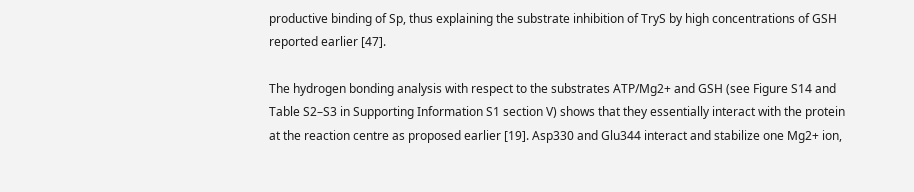productive binding of Sp, thus explaining the substrate inhibition of TryS by high concentrations of GSH reported earlier [47].

The hydrogen bonding analysis with respect to the substrates ATP/Mg2+ and GSH (see Figure S14 and Table S2–S3 in Supporting Information S1 section V) shows that they essentially interact with the protein at the reaction centre as proposed earlier [19]. Asp330 and Glu344 interact and stabilize one Mg2+ ion,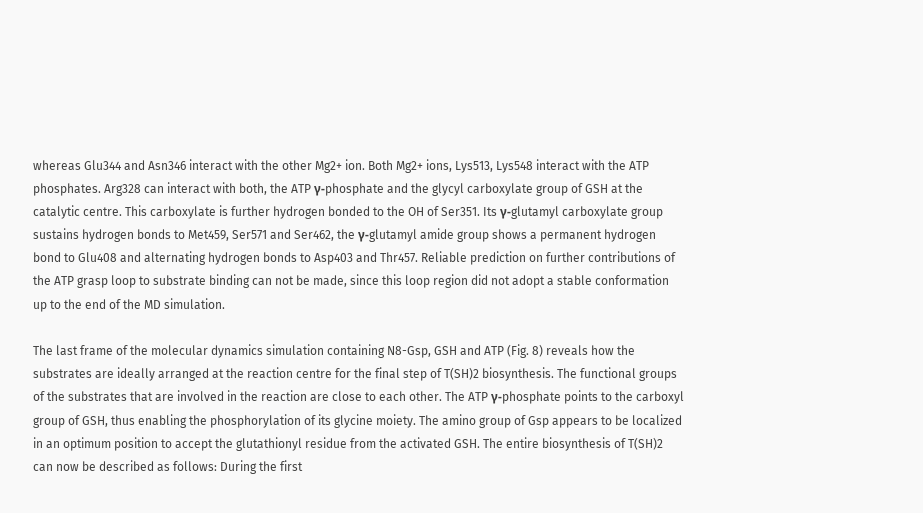whereas Glu344 and Asn346 interact with the other Mg2+ ion. Both Mg2+ ions, Lys513, Lys548 interact with the ATP phosphates. Arg328 can interact with both, the ATP γ-phosphate and the glycyl carboxylate group of GSH at the catalytic centre. This carboxylate is further hydrogen bonded to the OH of Ser351. Its γ-glutamyl carboxylate group sustains hydrogen bonds to Met459, Ser571 and Ser462, the γ-glutamyl amide group shows a permanent hydrogen bond to Glu408 and alternating hydrogen bonds to Asp403 and Thr457. Reliable prediction on further contributions of the ATP grasp loop to substrate binding can not be made, since this loop region did not adopt a stable conformation up to the end of the MD simulation.

The last frame of the molecular dynamics simulation containing N8-Gsp, GSH and ATP (Fig. 8) reveals how the substrates are ideally arranged at the reaction centre for the final step of T(SH)2 biosynthesis. The functional groups of the substrates that are involved in the reaction are close to each other. The ATP γ-phosphate points to the carboxyl group of GSH, thus enabling the phosphorylation of its glycine moiety. The amino group of Gsp appears to be localized in an optimum position to accept the glutathionyl residue from the activated GSH. The entire biosynthesis of T(SH)2 can now be described as follows: During the first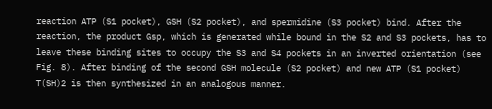reaction ATP (S1 pocket), GSH (S2 pocket), and spermidine (S3 pocket) bind. After the reaction, the product Gsp, which is generated while bound in the S2 and S3 pockets, has to leave these binding sites to occupy the S3 and S4 pockets in an inverted orientation (see Fig. 8). After binding of the second GSH molecule (S2 pocket) and new ATP (S1 pocket) T(SH)2 is then synthesized in an analogous manner.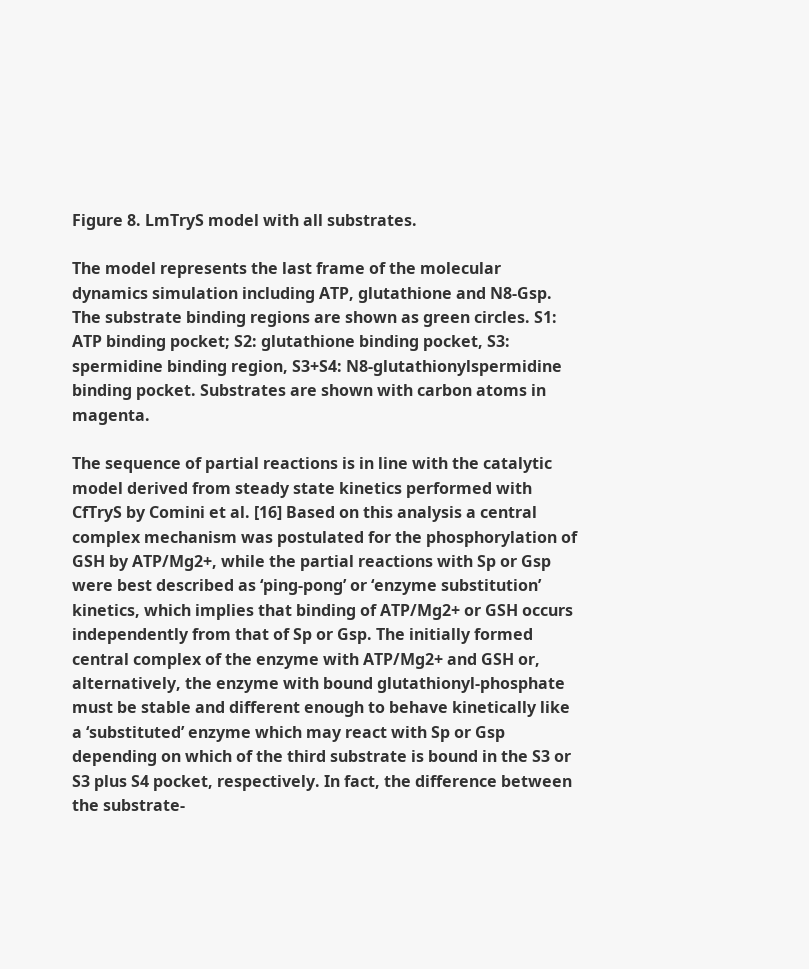Figure 8. LmTryS model with all substrates.

The model represents the last frame of the molecular dynamics simulation including ATP, glutathione and N8-Gsp. The substrate binding regions are shown as green circles. S1: ATP binding pocket; S2: glutathione binding pocket, S3: spermidine binding region, S3+S4: N8-glutathionylspermidine binding pocket. Substrates are shown with carbon atoms in magenta.

The sequence of partial reactions is in line with the catalytic model derived from steady state kinetics performed with CfTryS by Comini et al. [16] Based on this analysis a central complex mechanism was postulated for the phosphorylation of GSH by ATP/Mg2+, while the partial reactions with Sp or Gsp were best described as ‘ping-pong’ or ‘enzyme substitution’ kinetics, which implies that binding of ATP/Mg2+ or GSH occurs independently from that of Sp or Gsp. The initially formed central complex of the enzyme with ATP/Mg2+ and GSH or, alternatively, the enzyme with bound glutathionyl-phosphate must be stable and different enough to behave kinetically like a ‘substituted’ enzyme which may react with Sp or Gsp depending on which of the third substrate is bound in the S3 or S3 plus S4 pocket, respectively. In fact, the difference between the substrate-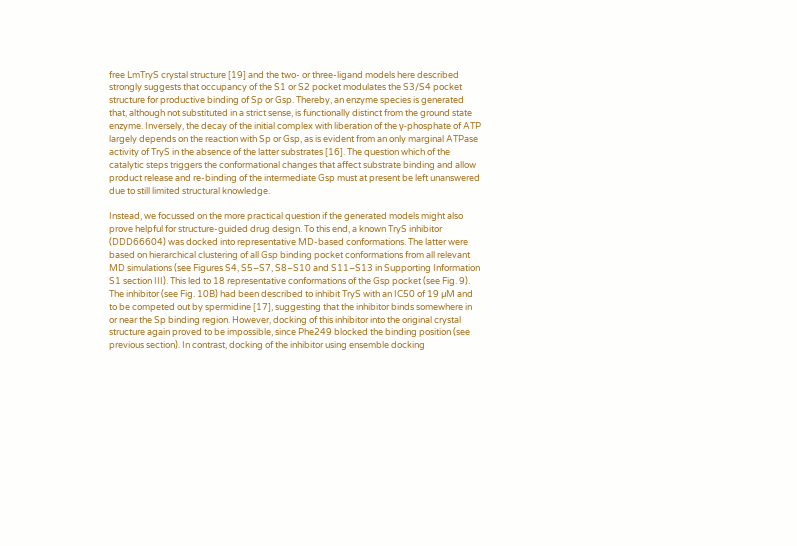free LmTryS crystal structure [19] and the two- or three-ligand models here described strongly suggests that occupancy of the S1 or S2 pocket modulates the S3/S4 pocket structure for productive binding of Sp or Gsp. Thereby, an enzyme species is generated that, although not substituted in a strict sense, is functionally distinct from the ground state enzyme. Inversely, the decay of the initial complex with liberation of the γ-phosphate of ATP largely depends on the reaction with Sp or Gsp, as is evident from an only marginal ATPase activity of TryS in the absence of the latter substrates [16]. The question which of the catalytic steps triggers the conformational changes that affect substrate binding and allow product release and re-binding of the intermediate Gsp must at present be left unanswered due to still limited structural knowledge.

Instead, we focussed on the more practical question if the generated models might also prove helpful for structure-guided drug design. To this end, a known TryS inhibitor (DDD66604) was docked into representative MD-based conformations. The latter were based on hierarchical clustering of all Gsp binding pocket conformations from all relevant MD simulations (see Figures S4, S5–S7, S8–S10 and S11–S13 in Supporting Information S1 section III). This led to 18 representative conformations of the Gsp pocket (see Fig. 9). The inhibitor (see Fig. 10B) had been described to inhibit TryS with an IC50 of 19 µM and to be competed out by spermidine [17], suggesting that the inhibitor binds somewhere in or near the Sp binding region. However, docking of this inhibitor into the original crystal structure again proved to be impossible, since Phe249 blocked the binding position (see previous section). In contrast, docking of the inhibitor using ensemble docking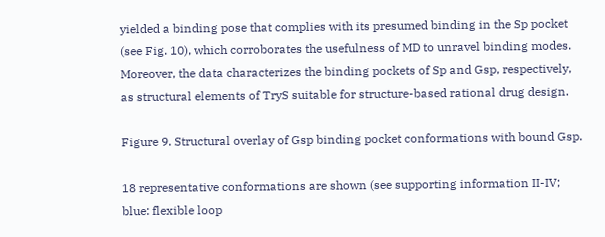yielded a binding pose that complies with its presumed binding in the Sp pocket (see Fig. 10), which corroborates the usefulness of MD to unravel binding modes. Moreover, the data characterizes the binding pockets of Sp and Gsp, respectively, as structural elements of TryS suitable for structure-based rational drug design.

Figure 9. Structural overlay of Gsp binding pocket conformations with bound Gsp.

18 representative conformations are shown (see supporting information II-IV; blue: flexible loop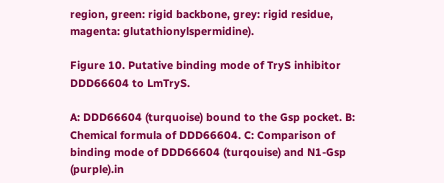region, green: rigid backbone, grey: rigid residue, magenta: glutathionylspermidine).

Figure 10. Putative binding mode of TryS inhibitor DDD66604 to LmTryS.

A: DDD66604 (turquoise) bound to the Gsp pocket. B: Chemical formula of DDD66604. C: Comparison of binding mode of DDD66604 (turqouise) and N1-Gsp (purple).in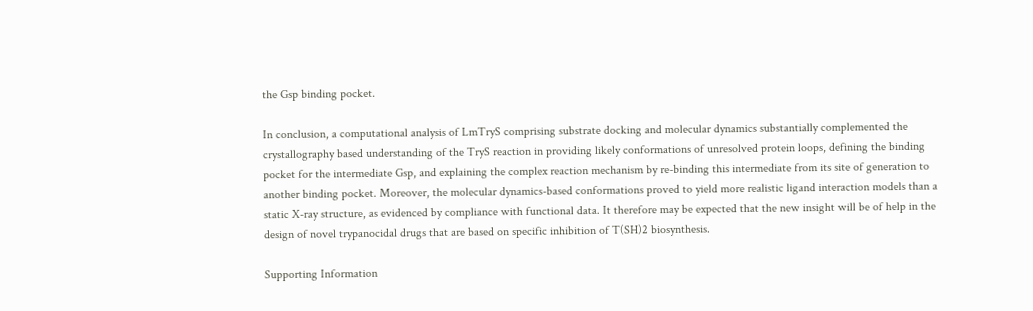the Gsp binding pocket.

In conclusion, a computational analysis of LmTryS comprising substrate docking and molecular dynamics substantially complemented the crystallography based understanding of the TryS reaction in providing likely conformations of unresolved protein loops, defining the binding pocket for the intermediate Gsp, and explaining the complex reaction mechanism by re-binding this intermediate from its site of generation to another binding pocket. Moreover, the molecular dynamics-based conformations proved to yield more realistic ligand interaction models than a static X-ray structure, as evidenced by compliance with functional data. It therefore may be expected that the new insight will be of help in the design of novel trypanocidal drugs that are based on specific inhibition of T(SH)2 biosynthesis.

Supporting Information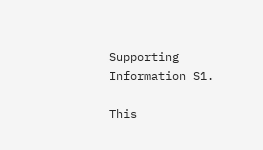Supporting Information S1.

This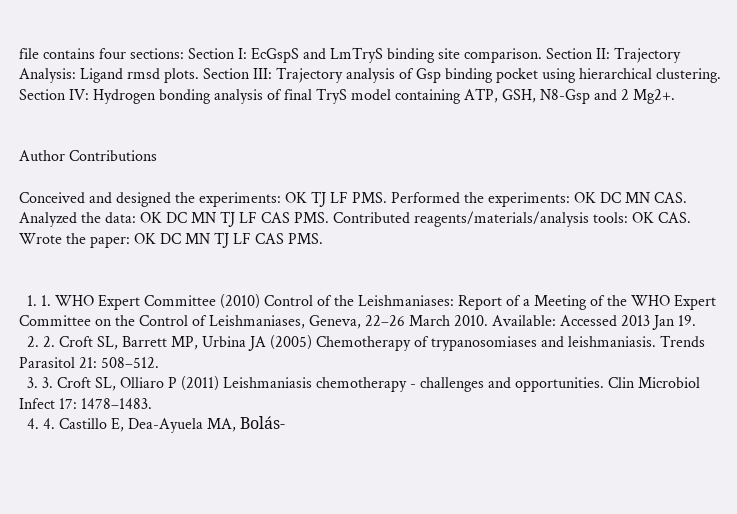file contains four sections: Section I: EcGspS and LmTryS binding site comparison. Section II: Trajectory Analysis: Ligand rmsd plots. Section III: Trajectory analysis of Gsp binding pocket using hierarchical clustering. Section IV: Hydrogen bonding analysis of final TryS model containing ATP, GSH, N8-Gsp and 2 Mg2+.


Author Contributions

Conceived and designed the experiments: OK TJ LF PMS. Performed the experiments: OK DC MN CAS. Analyzed the data: OK DC MN TJ LF CAS PMS. Contributed reagents/materials/analysis tools: OK CAS. Wrote the paper: OK DC MN TJ LF CAS PMS.


  1. 1. WHO Expert Committee (2010) Control of the Leishmaniases: Report of a Meeting of the WHO Expert Committee on the Control of Leishmaniases, Geneva, 22–26 March 2010. Available: Accessed 2013 Jan 19.
  2. 2. Croft SL, Barrett MP, Urbina JA (2005) Chemotherapy of trypanosomiases and leishmaniasis. Trends Parasitol 21: 508–512.
  3. 3. Croft SL, Olliaro P (2011) Leishmaniasis chemotherapy - challenges and opportunities. Clin Microbiol Infect 17: 1478–1483.
  4. 4. Castillo E, Dea-Ayuela MA, Bolás-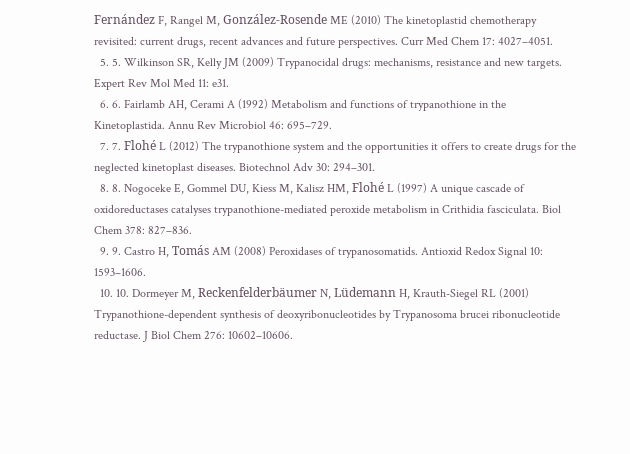Fernández F, Rangel M, González-Rosende ME (2010) The kinetoplastid chemotherapy revisited: current drugs, recent advances and future perspectives. Curr Med Chem 17: 4027–4051.
  5. 5. Wilkinson SR, Kelly JM (2009) Trypanocidal drugs: mechanisms, resistance and new targets. Expert Rev Mol Med 11: e31.
  6. 6. Fairlamb AH, Cerami A (1992) Metabolism and functions of trypanothione in the Kinetoplastida. Annu Rev Microbiol 46: 695–729.
  7. 7. Flohé L (2012) The trypanothione system and the opportunities it offers to create drugs for the neglected kinetoplast diseases. Biotechnol Adv 30: 294–301.
  8. 8. Nogoceke E, Gommel DU, Kiess M, Kalisz HM, Flohé L (1997) A unique cascade of oxidoreductases catalyses trypanothione-mediated peroxide metabolism in Crithidia fasciculata. Biol Chem 378: 827–836.
  9. 9. Castro H, Tomás AM (2008) Peroxidases of trypanosomatids. Antioxid Redox Signal 10: 1593–1606.
  10. 10. Dormeyer M, Reckenfelderbäumer N, Lüdemann H, Krauth-Siegel RL (2001) Trypanothione-dependent synthesis of deoxyribonucleotides by Trypanosoma brucei ribonucleotide reductase. J Biol Chem 276: 10602–10606.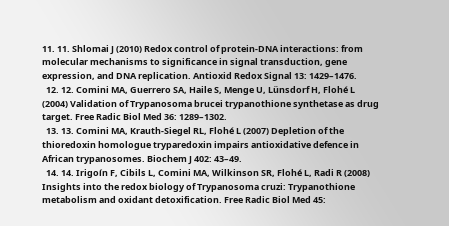11. 11. Shlomai J (2010) Redox control of protein-DNA interactions: from molecular mechanisms to significance in signal transduction, gene expression, and DNA replication. Antioxid Redox Signal 13: 1429–1476.
  12. 12. Comini MA, Guerrero SA, Haile S, Menge U, Lünsdorf H, Flohé L (2004) Validation of Trypanosoma brucei trypanothione synthetase as drug target. Free Radic Biol Med 36: 1289–1302.
  13. 13. Comini MA, Krauth-Siegel RL, Flohé L (2007) Depletion of the thioredoxin homologue tryparedoxin impairs antioxidative defence in African trypanosomes. Biochem J 402: 43–49.
  14. 14. Irigoín F, Cibils L, Comini MA, Wilkinson SR, Flohé L, Radi R (2008) Insights into the redox biology of Trypanosoma cruzi: Trypanothione metabolism and oxidant detoxification. Free Radic Biol Med 45: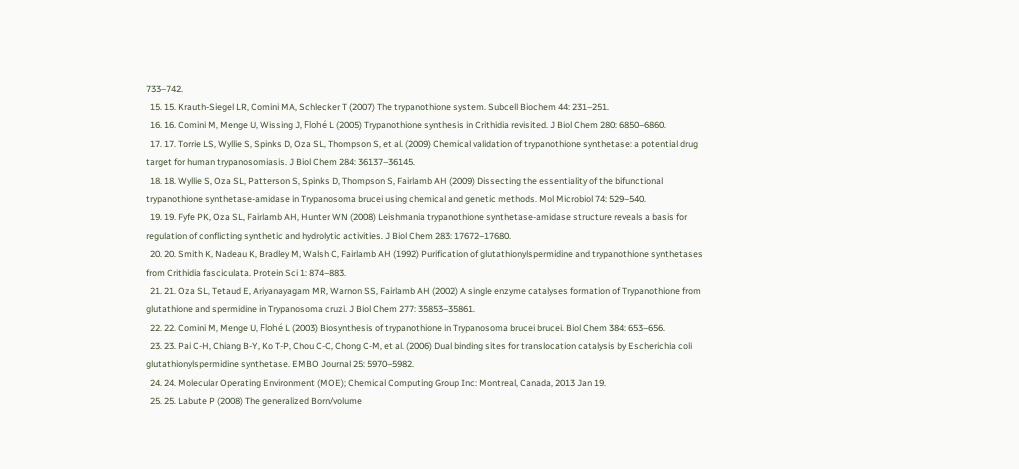733–742.
  15. 15. Krauth-Siegel LR, Comini MA, Schlecker T (2007) The trypanothione system. Subcell Biochem 44: 231–251.
  16. 16. Comini M, Menge U, Wissing J, Flohé L (2005) Trypanothione synthesis in Crithidia revisited. J Biol Chem 280: 6850–6860.
  17. 17. Torrie LS, Wyllie S, Spinks D, Oza SL, Thompson S, et al. (2009) Chemical validation of trypanothione synthetase: a potential drug target for human trypanosomiasis. J Biol Chem 284: 36137–36145.
  18. 18. Wyllie S, Oza SL, Patterson S, Spinks D, Thompson S, Fairlamb AH (2009) Dissecting the essentiality of the bifunctional trypanothione synthetase-amidase in Trypanosoma brucei using chemical and genetic methods. Mol Microbiol 74: 529–540.
  19. 19. Fyfe PK, Oza SL, Fairlamb AH, Hunter WN (2008) Leishmania trypanothione synthetase-amidase structure reveals a basis for regulation of conflicting synthetic and hydrolytic activities. J Biol Chem 283: 17672–17680.
  20. 20. Smith K, Nadeau K, Bradley M, Walsh C, Fairlamb AH (1992) Purification of glutathionylspermidine and trypanothione synthetases from Crithidia fasciculata. Protein Sci 1: 874–883.
  21. 21. Oza SL, Tetaud E, Ariyanayagam MR, Warnon SS, Fairlamb AH (2002) A single enzyme catalyses formation of Trypanothione from glutathione and spermidine in Trypanosoma cruzi. J Biol Chem 277: 35853–35861.
  22. 22. Comini M, Menge U, Flohé L (2003) Biosynthesis of trypanothione in Trypanosoma brucei brucei. Biol Chem 384: 653–656.
  23. 23. Pai C-H, Chiang B-Y, Ko T-P, Chou C-C, Chong C-M, et al. (2006) Dual binding sites for translocation catalysis by Escherichia coli glutathionylspermidine synthetase. EMBO Journal 25: 5970–5982.
  24. 24. Molecular Operating Environment (MOE); Chemical Computing Group Inc: Montreal, Canada, 2013 Jan 19.
  25. 25. Labute P (2008) The generalized Born/volume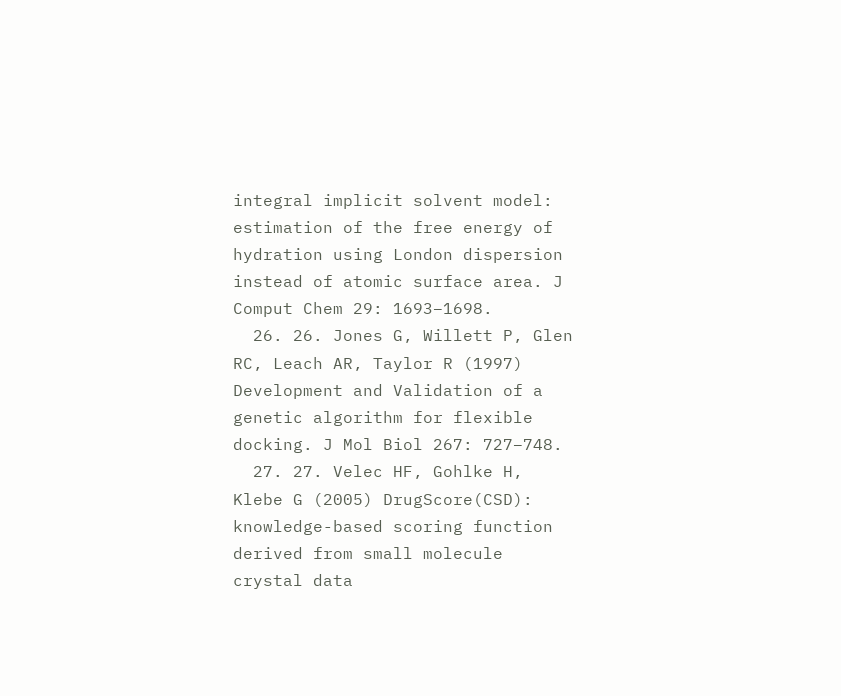integral implicit solvent model: estimation of the free energy of hydration using London dispersion instead of atomic surface area. J Comput Chem 29: 1693–1698.
  26. 26. Jones G, Willett P, Glen RC, Leach AR, Taylor R (1997) Development and Validation of a genetic algorithm for flexible docking. J Mol Biol 267: 727–748.
  27. 27. Velec HF, Gohlke H, Klebe G (2005) DrugScore(CSD): knowledge-based scoring function derived from small molecule crystal data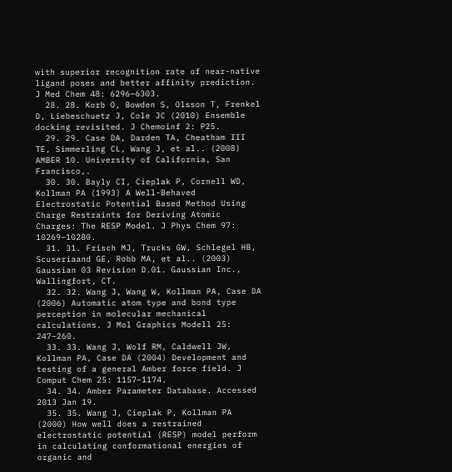with superior recognition rate of near-native ligand poses and better affinity prediction. J Med Chem 48: 6296–6303.
  28. 28. Korb O, Bowden S, Olsson T, Frenkel D, Liebeschuetz J, Cole JC (2010) Ensemble docking revisited. J Chemoinf 2: P25.
  29. 29. Case DA, Darden TA, Cheatham III TE, Simmerling CL, Wang J, et al.. (2008) AMBER 10. University of California, San Francisco,.
  30. 30. Bayly CI, Cieplak P, Cornell WD, Kollman PA (1993) A Well-Behaved Electrostatic Potential Based Method Using Charge Restraints for Deriving Atomic Charges: The RESP Model. J Phys Chem 97: 10269–10280.
  31. 31. Frisch MJ, Trucks GW, Schlegel HB, Scuseriaand GE, Robb MA, et al.. (2003) Gaussian 03 Revision D.01. Gaussian Inc., Wallingfort, CT.
  32. 32. Wang J, Wang W, Kollman PA, Case DA (2006) Automatic atom type and bond type perception in molecular mechanical calculations. J Mol Graphics Modell 25: 247–260.
  33. 33. Wang J, Wolf RM, Caldwell JW, Kollman PA, Case DA (2004) Development and testing of a general Amber force field. J Comput Chem 25: 1157–1174.
  34. 34. Amber Parameter Database. Accessed 2013 Jan 19.
  35. 35. Wang J, Cieplak P, Kollman PA (2000) How well does a restrained electrostatic potential (RESP) model perform in calculating conformational energies of organic and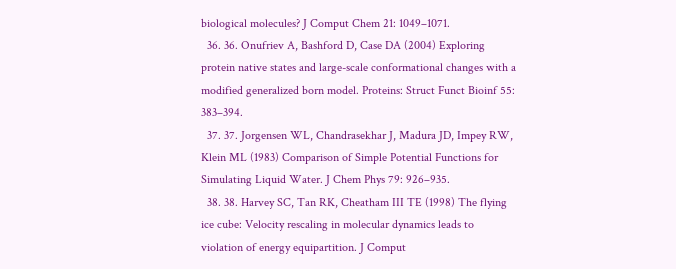biological molecules? J Comput Chem 21: 1049–1071.
  36. 36. Onufriev A, Bashford D, Case DA (2004) Exploring protein native states and large-scale conformational changes with a modified generalized born model. Proteins: Struct Funct Bioinf 55: 383–394.
  37. 37. Jorgensen WL, Chandrasekhar J, Madura JD, Impey RW, Klein ML (1983) Comparison of Simple Potential Functions for Simulating Liquid Water. J Chem Phys 79: 926–935.
  38. 38. Harvey SC, Tan RK, Cheatham III TE (1998) The flying ice cube: Velocity rescaling in molecular dynamics leads to violation of energy equipartition. J Comput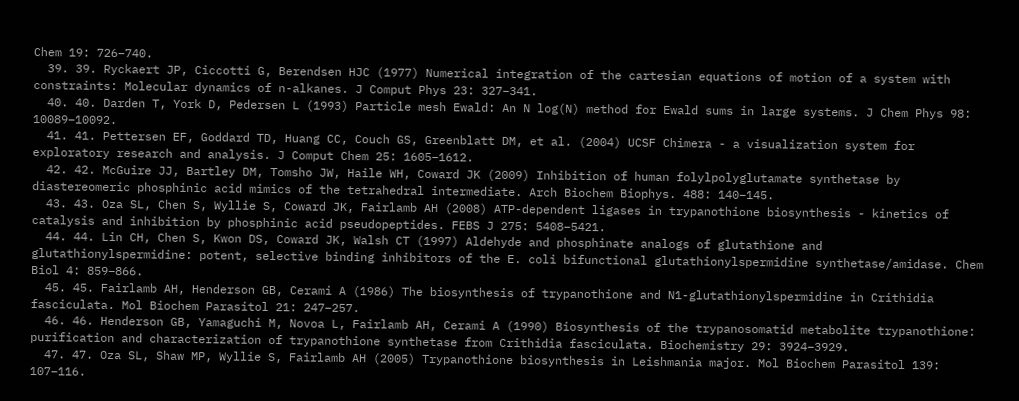Chem 19: 726–740.
  39. 39. Ryckaert JP, Ciccotti G, Berendsen HJC (1977) Numerical integration of the cartesian equations of motion of a system with constraints: Molecular dynamics of n-alkanes. J Comput Phys 23: 327–341.
  40. 40. Darden T, York D, Pedersen L (1993) Particle mesh Ewald: An N log(N) method for Ewald sums in large systems. J Chem Phys 98: 10089–10092.
  41. 41. Pettersen EF, Goddard TD, Huang CC, Couch GS, Greenblatt DM, et al. (2004) UCSF Chimera - a visualization system for exploratory research and analysis. J Comput Chem 25: 1605–1612.
  42. 42. McGuire JJ, Bartley DM, Tomsho JW, Haile WH, Coward JK (2009) Inhibition of human folylpolyglutamate synthetase by diastereomeric phosphinic acid mimics of the tetrahedral intermediate. Arch Biochem Biophys. 488: 140–145.
  43. 43. Oza SL, Chen S, Wyllie S, Coward JK, Fairlamb AH (2008) ATP-dependent ligases in trypanothione biosynthesis - kinetics of catalysis and inhibition by phosphinic acid pseudopeptides. FEBS J 275: 5408–5421.
  44. 44. Lin CH, Chen S, Kwon DS, Coward JK, Walsh CT (1997) Aldehyde and phosphinate analogs of glutathione and glutathionylspermidine: potent, selective binding inhibitors of the E. coli bifunctional glutathionylspermidine synthetase/amidase. Chem Biol 4: 859–866.
  45. 45. Fairlamb AH, Henderson GB, Cerami A (1986) The biosynthesis of trypanothione and N1-glutathionylspermidine in Crithidia fasciculata. Mol Biochem Parasitol 21: 247–257.
  46. 46. Henderson GB, Yamaguchi M, Novoa L, Fairlamb AH, Cerami A (1990) Biosynthesis of the trypanosomatid metabolite trypanothione: purification and characterization of trypanothione synthetase from Crithidia fasciculata. Biochemistry 29: 3924–3929.
  47. 47. Oza SL, Shaw MP, Wyllie S, Fairlamb AH (2005) Trypanothione biosynthesis in Leishmania major. Mol Biochem Parasitol 139: 107–116.